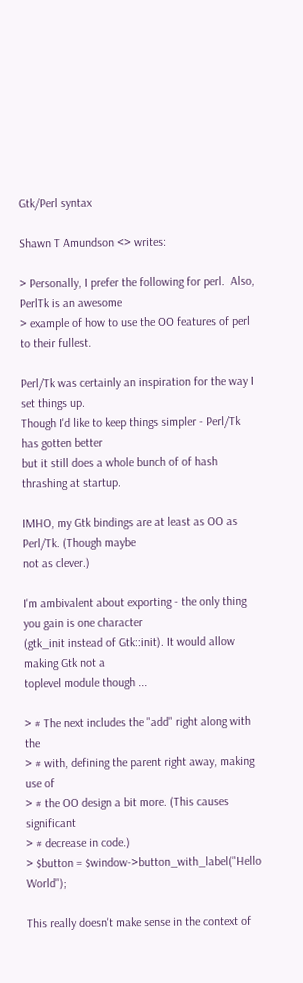Gtk/Perl syntax

Shawn T Amundson <> writes:

> Personally, I prefer the following for perl.  Also, PerlTk is an awesome
> example of how to use the OO features of perl to their fullest.

Perl/Tk was certainly an inspiration for the way I set things up.
Though I'd like to keep things simpler - Perl/Tk has gotten better
but it still does a whole bunch of of hash thrashing at startup.

IMHO, my Gtk bindings are at least as OO as Perl/Tk. (Though maybe
not as clever.)

I'm ambivalent about exporting - the only thing you gain is one character
(gtk_init instead of Gtk::init). It would allow making Gtk not a
toplevel module though ...

> # The next includes the "add" right along with the
> # with, defining the parent right away, making use of
> # the OO design a bit more. (This causes significant
> # decrease in code.)
> $button = $window->button_with_label("Hello World");

This really doesn't make sense in the context of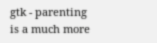gtk - parenting
is a much more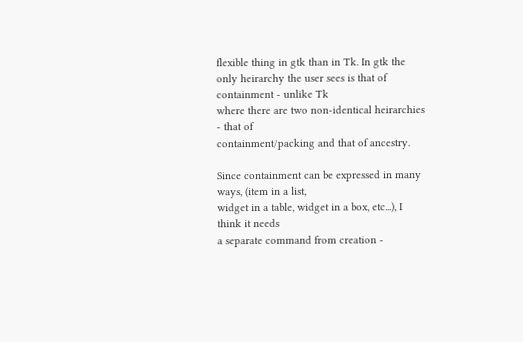flexible thing in gtk than in Tk. In gtk the
only heirarchy the user sees is that of containment - unlike Tk
where there are two non-identical heirarchies - that of
containment/packing and that of ancestry.

Since containment can be expressed in many ways, (item in a list,
widget in a table, widget in a box, etc...), I think it needs
a separate command from creation -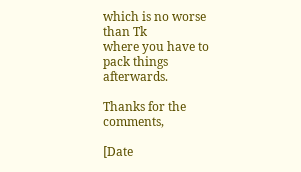which is no worse than Tk
where you have to pack things afterwards.

Thanks for the comments,

[Date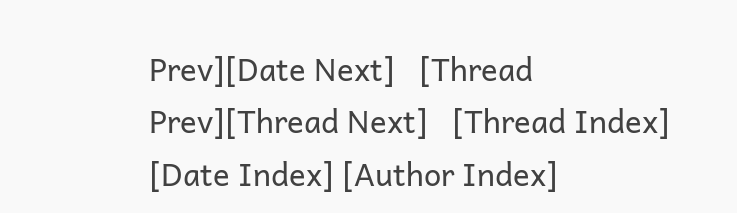Prev][Date Next]   [Thread Prev][Thread Next]   [Thread Index] [Date Index] [Author Index]